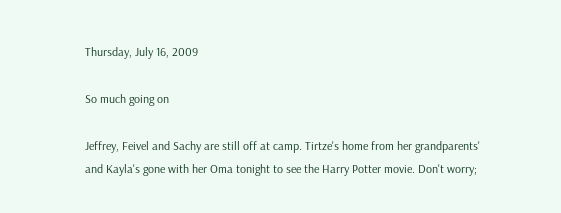Thursday, July 16, 2009

So much going on

Jeffrey, Feivel and Sachy are still off at camp. Tirtze's home from her grandparents' and Kayla's gone with her Oma tonight to see the Harry Potter movie. Don't worry;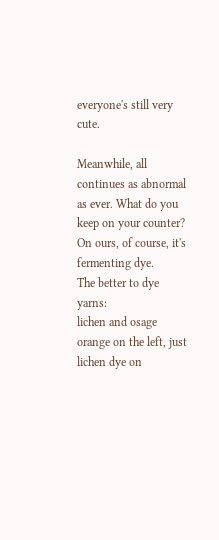everyone's still very cute.

Meanwhile, all continues as abnormal as ever. What do you keep on your counter? On ours, of course, it's fermenting dye.
The better to dye yarns:
lichen and osage orange on the left, just lichen dye on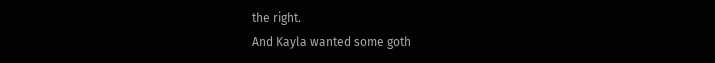the right.
And Kayla wanted some goth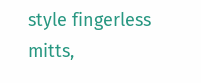style fingerless mitts,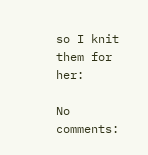so I knit them for her:

No comments: